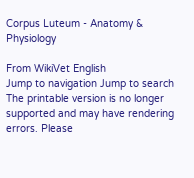Corpus Luteum - Anatomy & Physiology

From WikiVet English
Jump to navigation Jump to search
The printable version is no longer supported and may have rendering errors. Please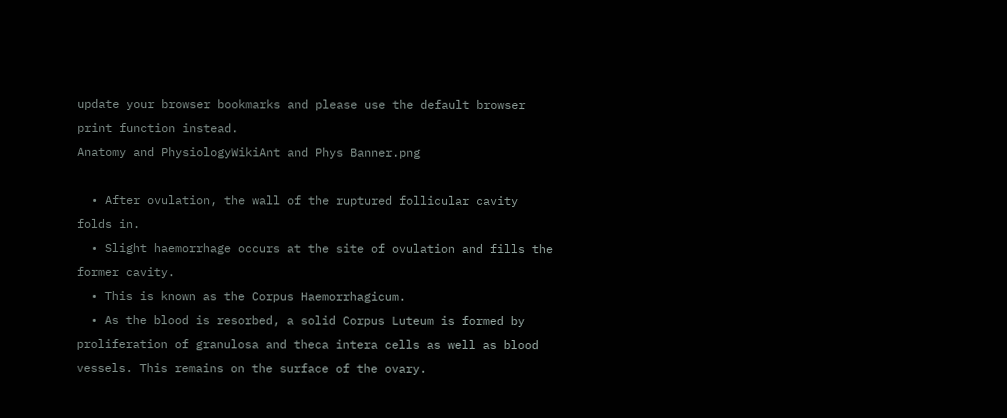update your browser bookmarks and please use the default browser print function instead.
Anatomy and PhysiologyWikiAnt and Phys Banner.png

  • After ovulation, the wall of the ruptured follicular cavity folds in.
  • Slight haemorrhage occurs at the site of ovulation and fills the former cavity.
  • This is known as the Corpus Haemorrhagicum.
  • As the blood is resorbed, a solid Corpus Luteum is formed by proliferation of granulosa and theca intera cells as well as blood vessels. This remains on the surface of the ovary.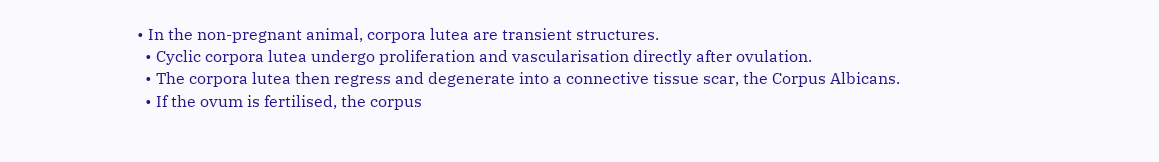• In the non-pregnant animal, corpora lutea are transient structures.
  • Cyclic corpora lutea undergo proliferation and vascularisation directly after ovulation.
  • The corpora lutea then regress and degenerate into a connective tissue scar, the Corpus Albicans.
  • If the ovum is fertilised, the corpus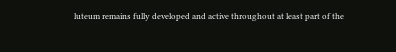luteum remains fully developed and active throughout at least part of the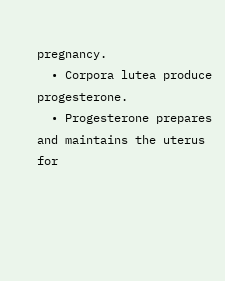pregnancy.
  • Corpora lutea produce progesterone.
  • Progesterone prepares and maintains the uterus for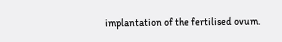implantation of the fertilised ovum.